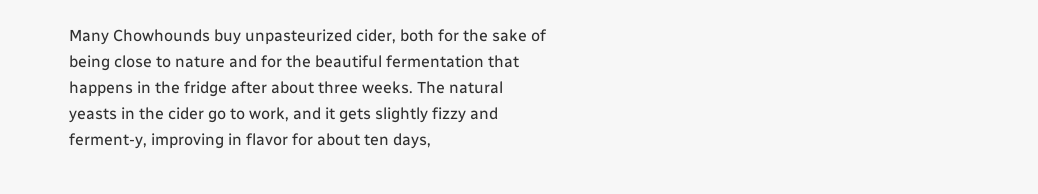Many Chowhounds buy unpasteurized cider, both for the sake of being close to nature and for the beautiful fermentation that happens in the fridge after about three weeks. The natural yeasts in the cider go to work, and it gets slightly fizzy and ferment-y, improving in flavor for about ten days,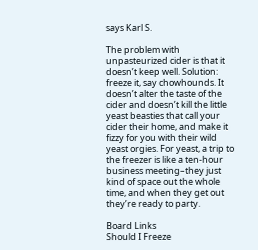says Karl S.

The problem with unpasteurized cider is that it doesn’t keep well. Solution: freeze it, say chowhounds. It doesn’t alter the taste of the cider and doesn’t kill the little yeast beasties that call your cider their home, and make it fizzy for you with their wild yeast orgies. For yeast, a trip to the freezer is like a ten-hour business meeting–they just kind of space out the whole time, and when they get out they’re ready to party.

Board Links
Should I Freeze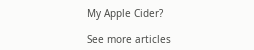My Apple Cider?

See more articles